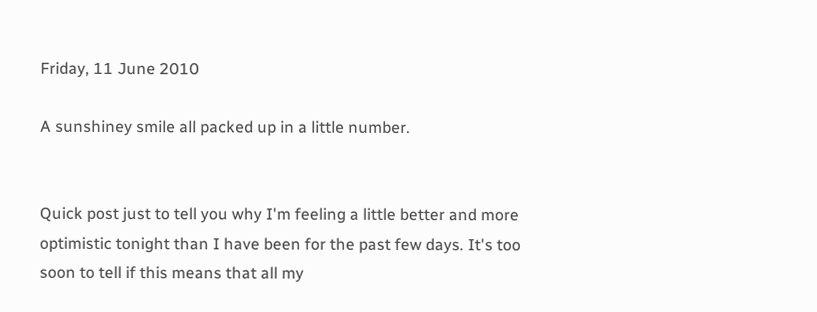Friday, 11 June 2010

A sunshiney smile all packed up in a little number.


Quick post just to tell you why I'm feeling a little better and more optimistic tonight than I have been for the past few days. It's too soon to tell if this means that all my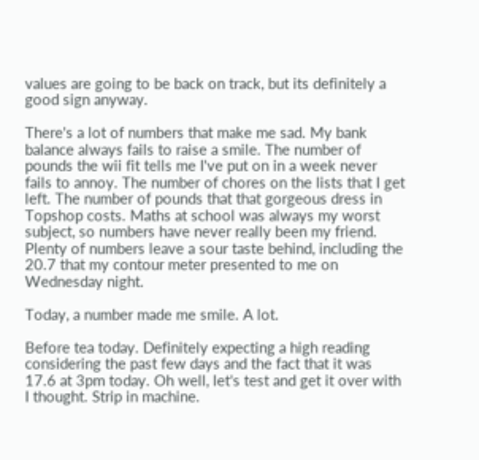values are going to be back on track, but its definitely a good sign anyway.

There's a lot of numbers that make me sad. My bank balance always fails to raise a smile. The number of pounds the wii fit tells me I've put on in a week never fails to annoy. The number of chores on the lists that I get left. The number of pounds that that gorgeous dress in Topshop costs. Maths at school was always my worst subject, so numbers have never really been my friend. Plenty of numbers leave a sour taste behind, including the 20.7 that my contour meter presented to me on Wednesday night.

Today, a number made me smile. A lot.

Before tea today. Definitely expecting a high reading considering the past few days and the fact that it was 17.6 at 3pm today. Oh well, let's test and get it over with I thought. Strip in machine.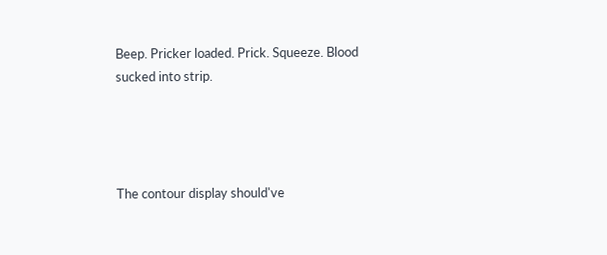Beep. Pricker loaded. Prick. Squeeze. Blood sucked into strip.




The contour display should've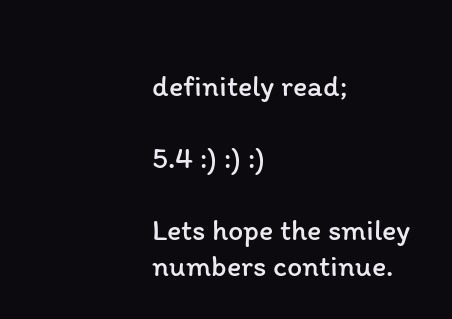definitely read;

5.4 :) :) :)

Lets hope the smiley numbers continue.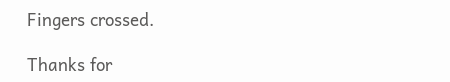Fingers crossed.

Thanks for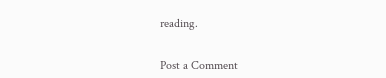reading.


Post a Comment